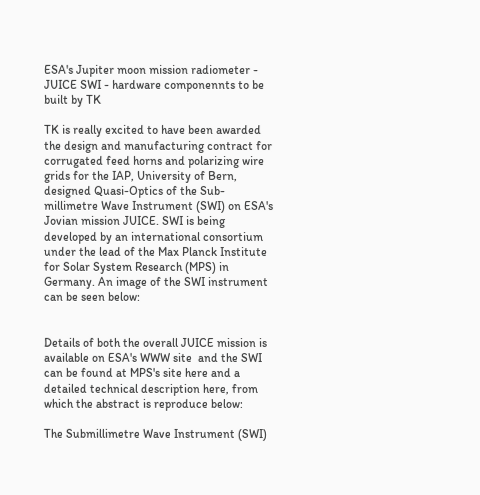ESA's Jupiter moon mission radiometer - JUICE SWI - hardware componennts to be built by TK

TK is really excited to have been awarded the design and manufacturing contract for corrugated feed horns and polarizing wire grids for the IAP, University of Bern, designed Quasi-Optics of the Sub-millimetre Wave Instrument (SWI) on ESA's Jovian mission JUICE. SWI is being developed by an international consortium under the lead of the Max Planck Institute for Solar System Research (MPS) in Germany. An image of the SWI instrument can be seen below:


Details of both the overall JUICE mission is available on ESA's WWW site  and the SWI can be found at MPS's site here and a detailed technical description here, from which the abstract is reproduce below:

The Submillimetre Wave Instrument (SWI)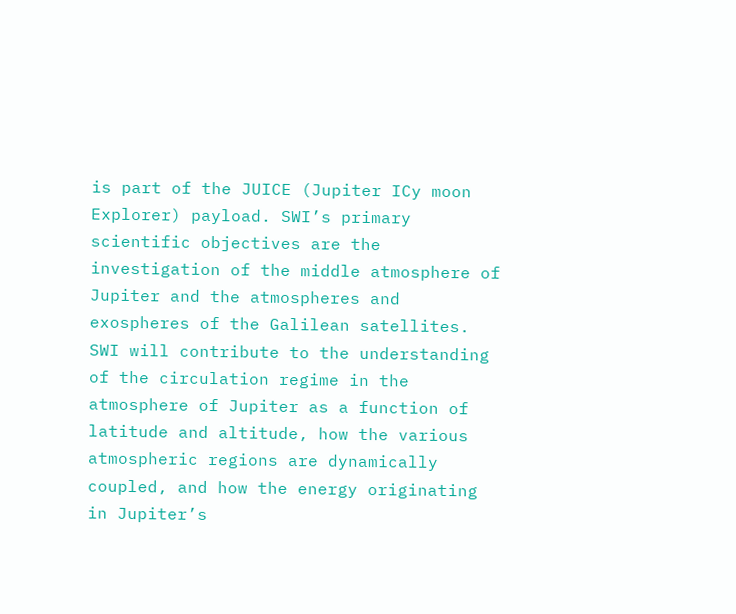is part of the JUICE (Jupiter ICy moon Explorer) payload. SWI’s primary scientific objectives are the investigation of the middle atmosphere of Jupiter and the atmospheres and exospheres of the Galilean satellites. SWI will contribute to the understanding of the circulation regime in the atmosphere of Jupiter as a function of latitude and altitude, how the various atmospheric regions are dynamically coupled, and how the energy originating in Jupiter’s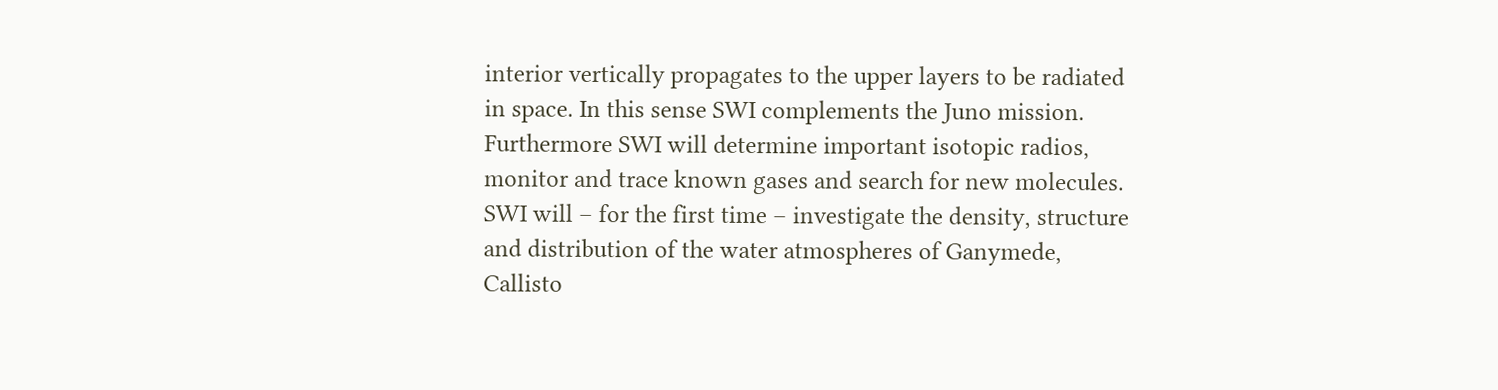interior vertically propagates to the upper layers to be radiated in space. In this sense SWI complements the Juno mission. Furthermore SWI will determine important isotopic radios, monitor and trace known gases and search for new molecules. SWI will – for the first time – investigate the density, structure and distribution of the water atmospheres of Ganymede, Callisto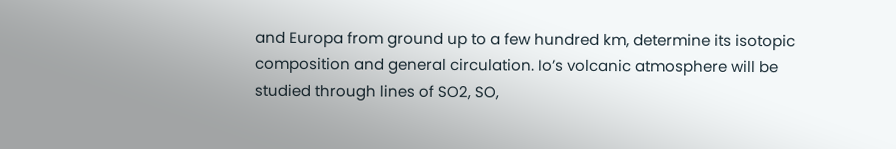and Europa from ground up to a few hundred km, determine its isotopic composition and general circulation. Io’s volcanic atmosphere will be studied through lines of SO2, SO,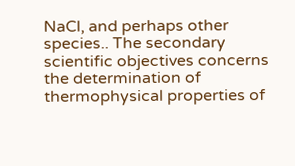NaCl, and perhaps other species.. The secondary scientific objectives concerns the determination of thermophysical properties of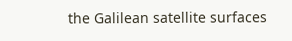the Galilean satellite surfaces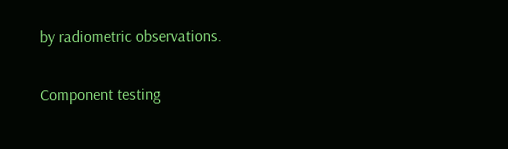by radiometric observations.

Component testing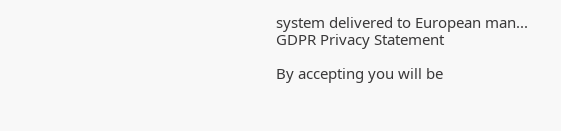system delivered to European man...
GDPR Privacy Statement

By accepting you will be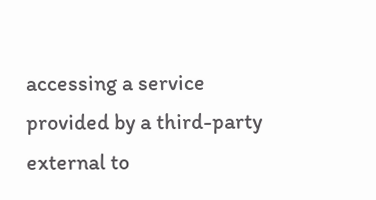accessing a service provided by a third-party external to